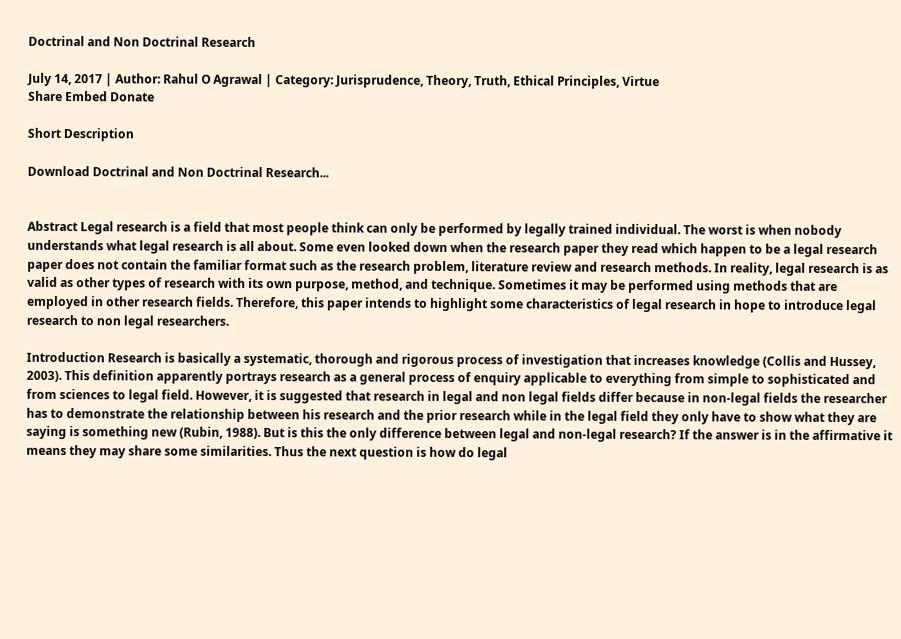Doctrinal and Non Doctrinal Research

July 14, 2017 | Author: Rahul O Agrawal | Category: Jurisprudence, Theory, Truth, Ethical Principles, Virtue
Share Embed Donate

Short Description

Download Doctrinal and Non Doctrinal Research...


Abstract Legal research is a field that most people think can only be performed by legally trained individual. The worst is when nobody understands what legal research is all about. Some even looked down when the research paper they read which happen to be a legal research paper does not contain the familiar format such as the research problem, literature review and research methods. In reality, legal research is as valid as other types of research with its own purpose, method, and technique. Sometimes it may be performed using methods that are employed in other research fields. Therefore, this paper intends to highlight some characteristics of legal research in hope to introduce legal research to non legal researchers.

Introduction Research is basically a systematic, thorough and rigorous process of investigation that increases knowledge (Collis and Hussey, 2003). This definition apparently portrays research as a general process of enquiry applicable to everything from simple to sophisticated and from sciences to legal field. However, it is suggested that research in legal and non legal fields differ because in non-legal fields the researcher has to demonstrate the relationship between his research and the prior research while in the legal field they only have to show what they are saying is something new (Rubin, 1988). But is this the only difference between legal and non-legal research? If the answer is in the affirmative it means they may share some similarities. Thus the next question is how do legal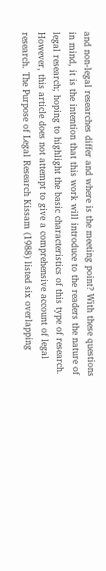and non-legal researches differ and where is the meeting point? With these questions in mind, it is the intention that this work will introduce to the readers the nature of legal research; hoping to highlight the basic characteristics of this type of research. However, this article does not attempt to give a comprehensive account of legal research. The Purpose of Legal Research Kissam (1988) listed six overlapping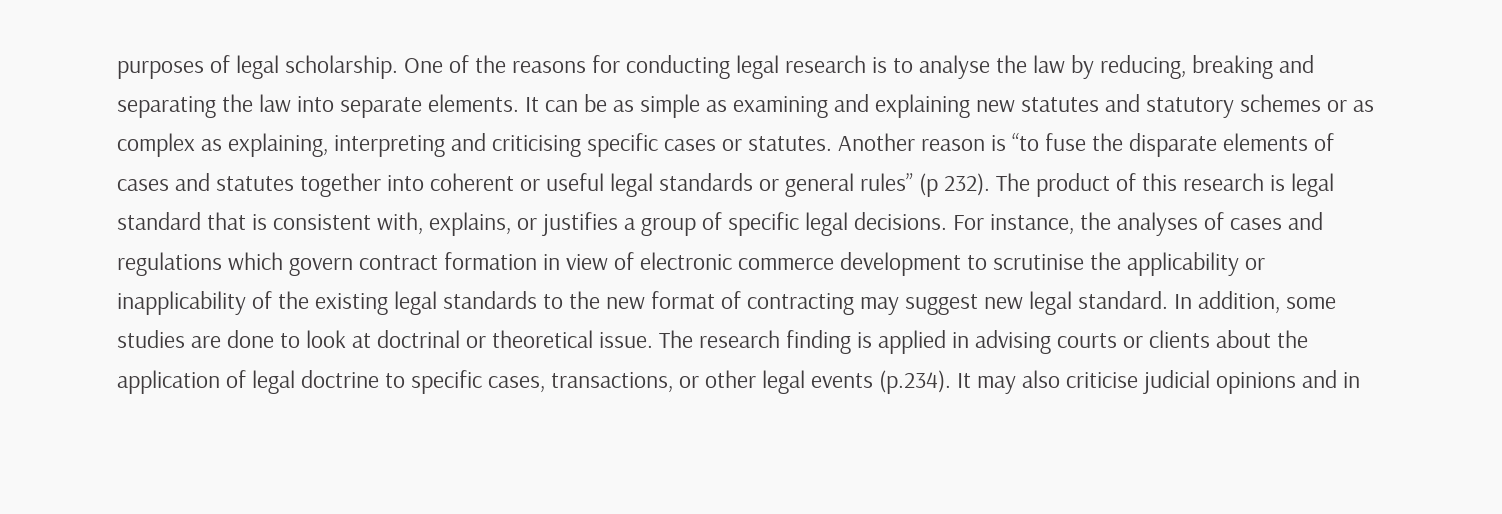purposes of legal scholarship. One of the reasons for conducting legal research is to analyse the law by reducing, breaking and separating the law into separate elements. It can be as simple as examining and explaining new statutes and statutory schemes or as complex as explaining, interpreting and criticising specific cases or statutes. Another reason is “to fuse the disparate elements of cases and statutes together into coherent or useful legal standards or general rules” (p 232). The product of this research is legal standard that is consistent with, explains, or justifies a group of specific legal decisions. For instance, the analyses of cases and regulations which govern contract formation in view of electronic commerce development to scrutinise the applicability or inapplicability of the existing legal standards to the new format of contracting may suggest new legal standard. In addition, some studies are done to look at doctrinal or theoretical issue. The research finding is applied in advising courts or clients about the application of legal doctrine to specific cases, transactions, or other legal events (p.234). It may also criticise judicial opinions and in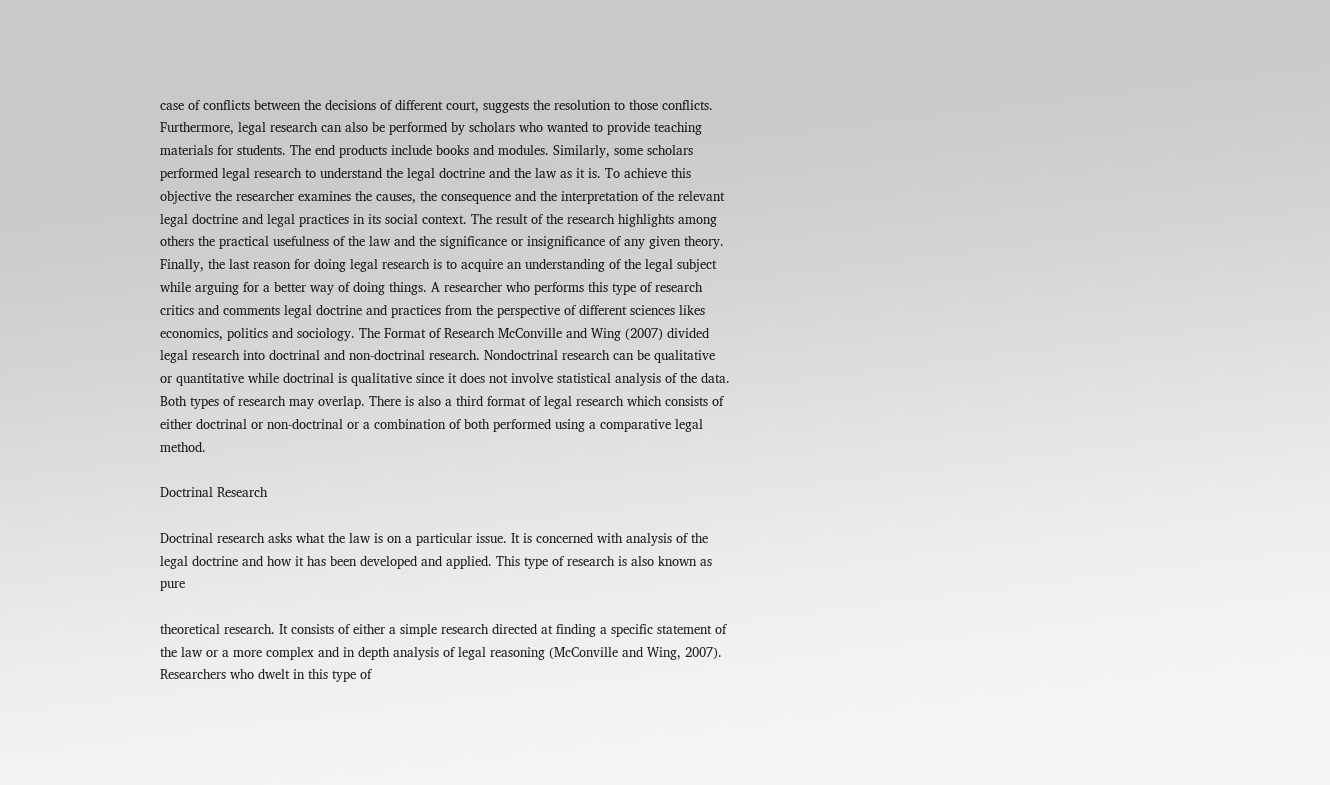case of conflicts between the decisions of different court, suggests the resolution to those conflicts. Furthermore, legal research can also be performed by scholars who wanted to provide teaching materials for students. The end products include books and modules. Similarly, some scholars performed legal research to understand the legal doctrine and the law as it is. To achieve this objective the researcher examines the causes, the consequence and the interpretation of the relevant legal doctrine and legal practices in its social context. The result of the research highlights among others the practical usefulness of the law and the significance or insignificance of any given theory. Finally, the last reason for doing legal research is to acquire an understanding of the legal subject while arguing for a better way of doing things. A researcher who performs this type of research critics and comments legal doctrine and practices from the perspective of different sciences likes economics, politics and sociology. The Format of Research McConville and Wing (2007) divided legal research into doctrinal and non-doctrinal research. Nondoctrinal research can be qualitative or quantitative while doctrinal is qualitative since it does not involve statistical analysis of the data. Both types of research may overlap. There is also a third format of legal research which consists of either doctrinal or non-doctrinal or a combination of both performed using a comparative legal method.

Doctrinal Research

Doctrinal research asks what the law is on a particular issue. It is concerned with analysis of the legal doctrine and how it has been developed and applied. This type of research is also known as pure

theoretical research. It consists of either a simple research directed at finding a specific statement of the law or a more complex and in depth analysis of legal reasoning (McConville and Wing, 2007). Researchers who dwelt in this type of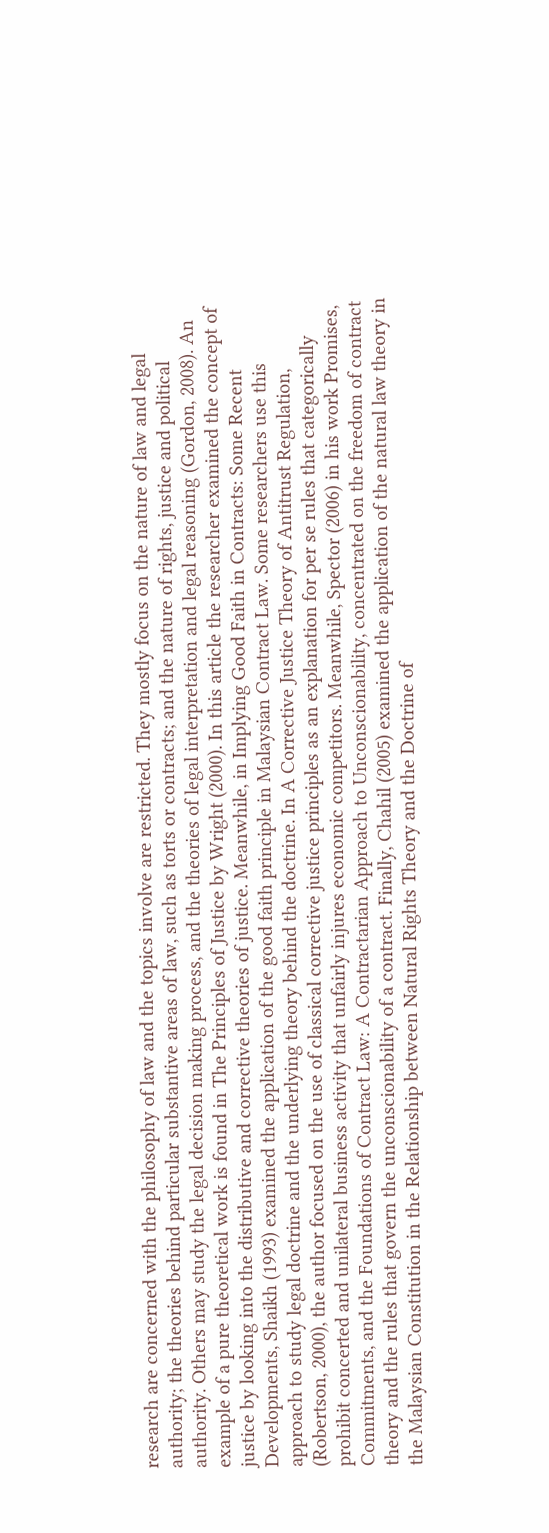research are concerned with the philosophy of law and the topics involve are restricted. They mostly focus on the nature of law and legal authority; the theories behind particular substantive areas of law, such as torts or contracts; and the nature of rights, justice and political authority. Others may study the legal decision making process, and the theories of legal interpretation and legal reasoning (Gordon, 2008). An example of a pure theoretical work is found in The Principles of Justice by Wright (2000). In this article the researcher examined the concept of justice by looking into the distributive and corrective theories of justice. Meanwhile, in Implying Good Faith in Contracts: Some Recent Developments, Shaikh (1993) examined the application of the good faith principle in Malaysian Contract Law. Some researchers use this approach to study legal doctrine and the underlying theory behind the doctrine. In A Corrective Justice Theory of Antitrust Regulation, (Robertson, 2000), the author focused on the use of classical corrective justice principles as an explanation for per se rules that categorically prohibit concerted and unilateral business activity that unfairly injures economic competitors. Meanwhile, Spector (2006) in his work Promises, Commitments, and the Foundations of Contract Law: A Contractarian Approach to Unconscionability, concentrated on the freedom of contract theory and the rules that govern the unconscionability of a contract. Finally, Chahil (2005) examined the application of the natural law theory in the Malaysian Constitution in the Relationship between Natural Rights Theory and the Doctrine of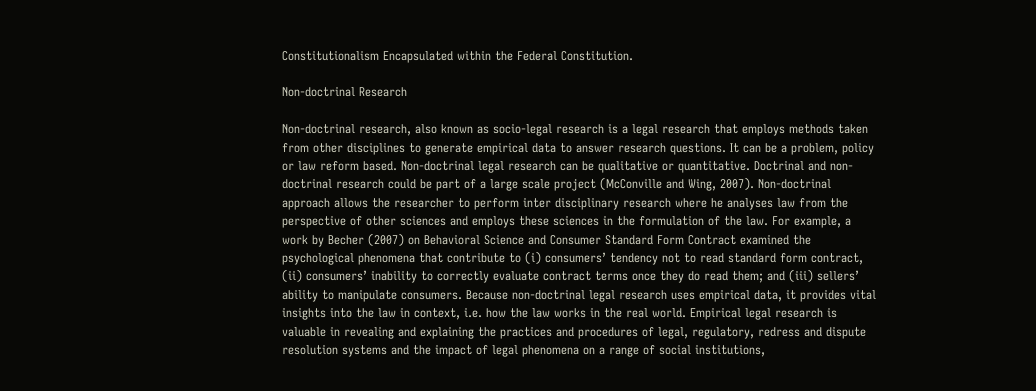Constitutionalism Encapsulated within the Federal Constitution.

Non-doctrinal Research

Non-doctrinal research, also known as socio-legal research is a legal research that employs methods taken from other disciplines to generate empirical data to answer research questions. It can be a problem, policy or law reform based. Non-doctrinal legal research can be qualitative or quantitative. Doctrinal and non-doctrinal research could be part of a large scale project (McConville and Wing, 2007). Non-doctrinal approach allows the researcher to perform inter disciplinary research where he analyses law from the perspective of other sciences and employs these sciences in the formulation of the law. For example, a work by Becher (2007) on Behavioral Science and Consumer Standard Form Contract examined the psychological phenomena that contribute to (i) consumers’ tendency not to read standard form contract, (ii) consumers’ inability to correctly evaluate contract terms once they do read them; and (iii) sellers’ ability to manipulate consumers. Because non-doctrinal legal research uses empirical data, it provides vital insights into the law in context, i.e. how the law works in the real world. Empirical legal research is valuable in revealing and explaining the practices and procedures of legal, regulatory, redress and dispute resolution systems and the impact of legal phenomena on a range of social institutions,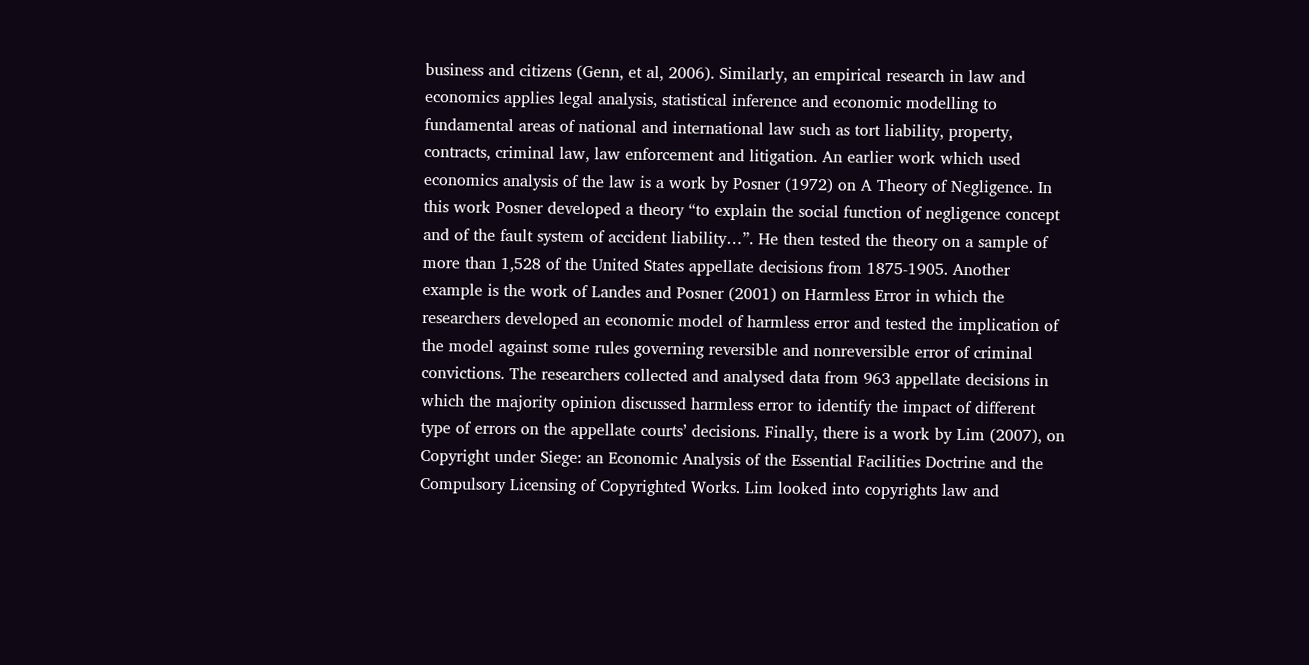business and citizens (Genn, et al, 2006). Similarly, an empirical research in law and economics applies legal analysis, statistical inference and economic modelling to fundamental areas of national and international law such as tort liability, property, contracts, criminal law, law enforcement and litigation. An earlier work which used economics analysis of the law is a work by Posner (1972) on A Theory of Negligence. In this work Posner developed a theory “to explain the social function of negligence concept and of the fault system of accident liability…”. He then tested the theory on a sample of more than 1,528 of the United States appellate decisions from 1875-1905. Another example is the work of Landes and Posner (2001) on Harmless Error in which the researchers developed an economic model of harmless error and tested the implication of the model against some rules governing reversible and nonreversible error of criminal convictions. The researchers collected and analysed data from 963 appellate decisions in which the majority opinion discussed harmless error to identify the impact of different type of errors on the appellate courts’ decisions. Finally, there is a work by Lim (2007), on Copyright under Siege: an Economic Analysis of the Essential Facilities Doctrine and the Compulsory Licensing of Copyrighted Works. Lim looked into copyrights law and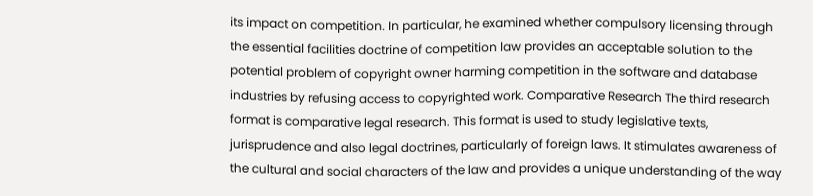its impact on competition. In particular, he examined whether compulsory licensing through the essential facilities doctrine of competition law provides an acceptable solution to the potential problem of copyright owner harming competition in the software and database industries by refusing access to copyrighted work. Comparative Research The third research format is comparative legal research. This format is used to study legislative texts, jurisprudence and also legal doctrines, particularly of foreign laws. It stimulates awareness of the cultural and social characters of the law and provides a unique understanding of the way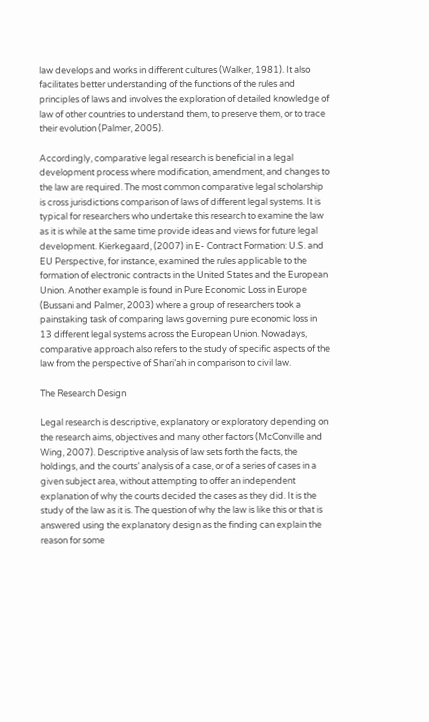law develops and works in different cultures (Walker, 1981). It also facilitates better understanding of the functions of the rules and principles of laws and involves the exploration of detailed knowledge of law of other countries to understand them, to preserve them, or to trace their evolution (Palmer, 2005).

Accordingly, comparative legal research is beneficial in a legal development process where modification, amendment, and changes to the law are required. The most common comparative legal scholarship is cross jurisdictions comparison of laws of different legal systems. It is typical for researchers who undertake this research to examine the law as it is while at the same time provide ideas and views for future legal development. Kierkegaard, (2007) in E- Contract Formation: U.S. and EU Perspective, for instance, examined the rules applicable to the formation of electronic contracts in the United States and the European Union. Another example is found in Pure Economic Loss in Europe (Bussani and Palmer, 2003) where a group of researchers took a painstaking task of comparing laws governing pure economic loss in 13 different legal systems across the European Union. Nowadays, comparative approach also refers to the study of specific aspects of the law from the perspective of Shari’ah in comparison to civil law.

The Research Design

Legal research is descriptive, explanatory or exploratory depending on the research aims, objectives and many other factors (McConville and Wing, 2007). Descriptive analysis of law sets forth the facts, the holdings, and the courts’ analysis of a case, or of a series of cases in a given subject area, without attempting to offer an independent explanation of why the courts decided the cases as they did. It is the study of the law as it is. The question of why the law is like this or that is answered using the explanatory design as the finding can explain the reason for some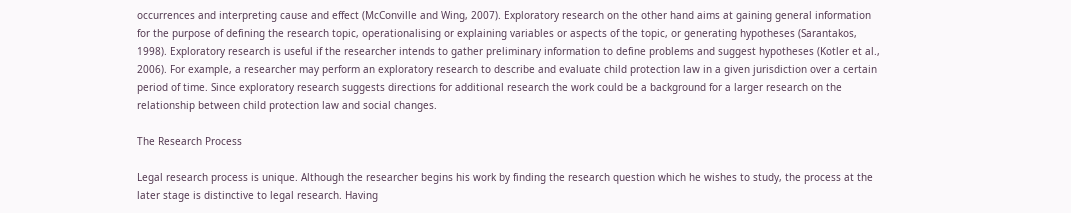occurrences and interpreting cause and effect (McConville and Wing, 2007). Exploratory research on the other hand aims at gaining general information for the purpose of defining the research topic, operationalising or explaining variables or aspects of the topic, or generating hypotheses (Sarantakos, 1998). Exploratory research is useful if the researcher intends to gather preliminary information to define problems and suggest hypotheses (Kotler et al., 2006). For example, a researcher may perform an exploratory research to describe and evaluate child protection law in a given jurisdiction over a certain period of time. Since exploratory research suggests directions for additional research the work could be a background for a larger research on the relationship between child protection law and social changes.

The Research Process

Legal research process is unique. Although the researcher begins his work by finding the research question which he wishes to study, the process at the later stage is distinctive to legal research. Having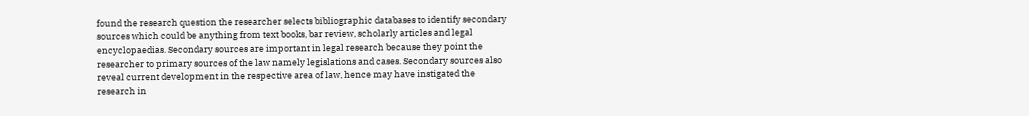found the research question the researcher selects bibliographic databases to identify secondary sources which could be anything from text books, bar review, scholarly articles and legal encyclopaedias. Secondary sources are important in legal research because they point the researcher to primary sources of the law namely legislations and cases. Secondary sources also reveal current development in the respective area of law, hence may have instigated the research in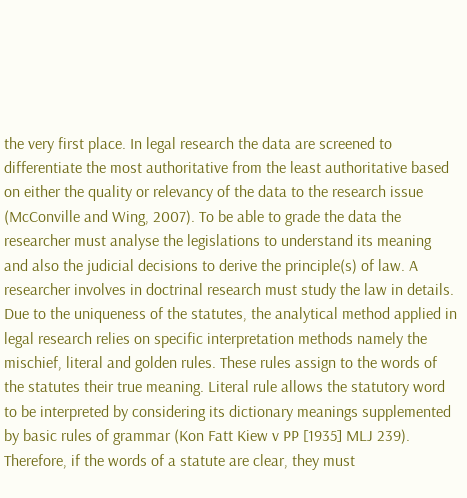the very first place. In legal research the data are screened to differentiate the most authoritative from the least authoritative based on either the quality or relevancy of the data to the research issue (McConville and Wing, 2007). To be able to grade the data the researcher must analyse the legislations to understand its meaning and also the judicial decisions to derive the principle(s) of law. A researcher involves in doctrinal research must study the law in details. Due to the uniqueness of the statutes, the analytical method applied in legal research relies on specific interpretation methods namely the mischief, literal and golden rules. These rules assign to the words of the statutes their true meaning. Literal rule allows the statutory word to be interpreted by considering its dictionary meanings supplemented by basic rules of grammar (Kon Fatt Kiew v PP [1935] MLJ 239). Therefore, if the words of a statute are clear, they must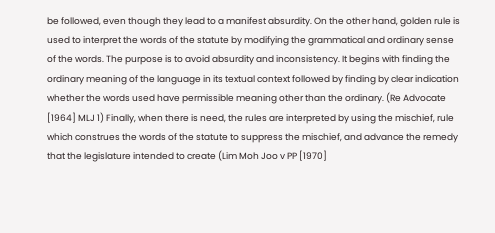be followed, even though they lead to a manifest absurdity. On the other hand, golden rule is used to interpret the words of the statute by modifying the grammatical and ordinary sense of the words. The purpose is to avoid absurdity and inconsistency. It begins with finding the ordinary meaning of the language in its textual context followed by finding by clear indication whether the words used have permissible meaning other than the ordinary. (Re Advocate [1964] MLJ 1) Finally, when there is need, the rules are interpreted by using the mischief, rule which construes the words of the statute to suppress the mischief, and advance the remedy that the legislature intended to create (Lim Moh Joo v PP [1970]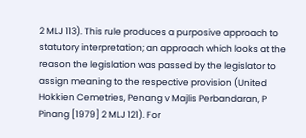2 MLJ 113). This rule produces a purposive approach to statutory interpretation; an approach which looks at the reason the legislation was passed by the legislator to assign meaning to the respective provision (United Hokkien Cemetries, Penang v Majlis Perbandaran, P Pinang [1979] 2 MLJ 121). For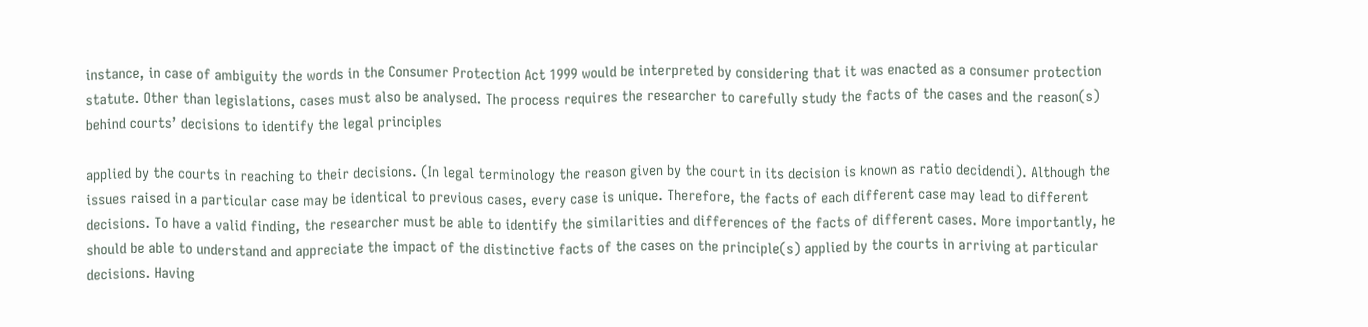instance, in case of ambiguity the words in the Consumer Protection Act 1999 would be interpreted by considering that it was enacted as a consumer protection statute. Other than legislations, cases must also be analysed. The process requires the researcher to carefully study the facts of the cases and the reason(s) behind courts’ decisions to identify the legal principles

applied by the courts in reaching to their decisions. (In legal terminology the reason given by the court in its decision is known as ratio decidendi). Although the issues raised in a particular case may be identical to previous cases, every case is unique. Therefore, the facts of each different case may lead to different decisions. To have a valid finding, the researcher must be able to identify the similarities and differences of the facts of different cases. More importantly, he should be able to understand and appreciate the impact of the distinctive facts of the cases on the principle(s) applied by the courts in arriving at particular decisions. Having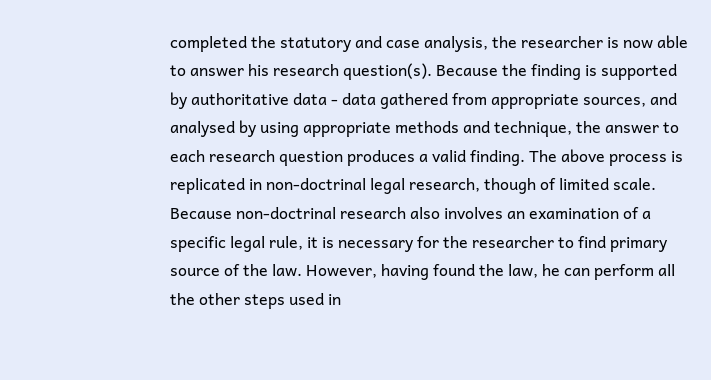completed the statutory and case analysis, the researcher is now able to answer his research question(s). Because the finding is supported by authoritative data - data gathered from appropriate sources, and analysed by using appropriate methods and technique, the answer to each research question produces a valid finding. The above process is replicated in non-doctrinal legal research, though of limited scale. Because non-doctrinal research also involves an examination of a specific legal rule, it is necessary for the researcher to find primary source of the law. However, having found the law, he can perform all the other steps used in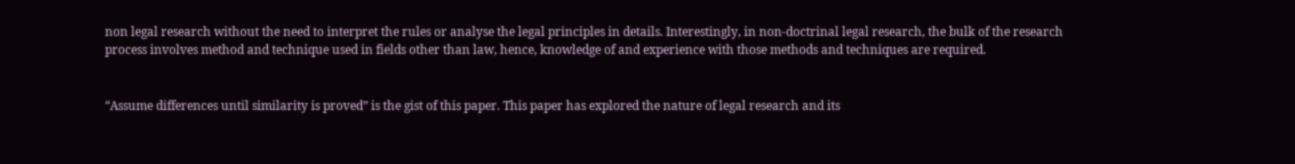non legal research without the need to interpret the rules or analyse the legal principles in details. Interestingly, in non-doctrinal legal research, the bulk of the research process involves method and technique used in fields other than law, hence, knowledge of and experience with those methods and techniques are required.


“Assume differences until similarity is proved” is the gist of this paper. This paper has explored the nature of legal research and its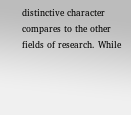distinctive character compares to the other fields of research. While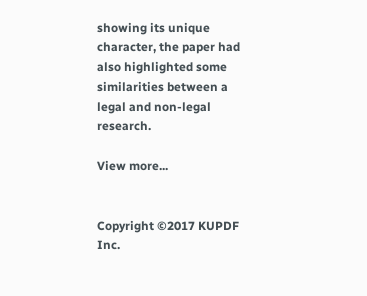showing its unique character, the paper had also highlighted some similarities between a legal and non-legal research.

View more...


Copyright ©2017 KUPDF Inc.